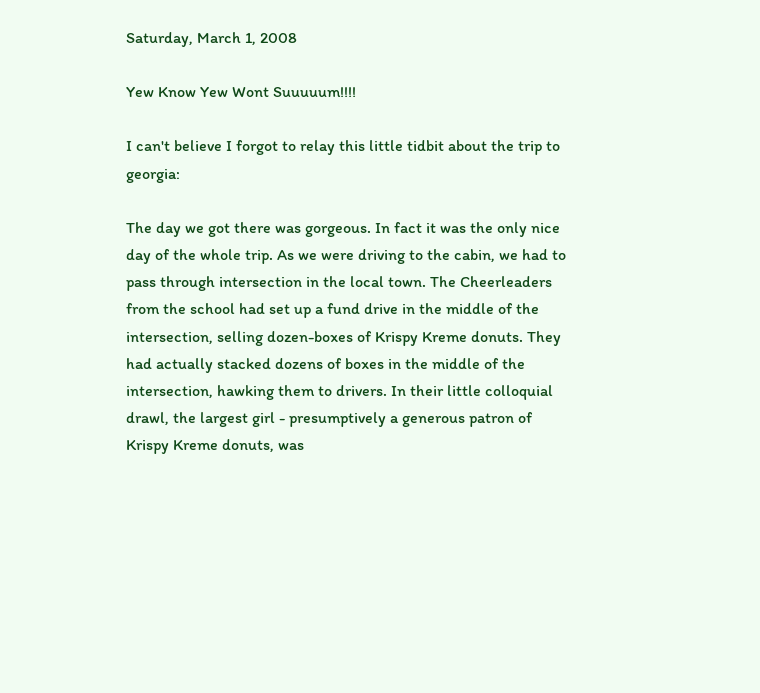Saturday, March 1, 2008

Yew Know Yew Wont Suuuuum!!!!

I can't believe I forgot to relay this little tidbit about the trip to georgia:

The day we got there was gorgeous. In fact it was the only nice day of the whole trip. As we were driving to the cabin, we had to pass through intersection in the local town. The Cheerleaders from the school had set up a fund drive in the middle of the intersection, selling dozen-boxes of Krispy Kreme donuts. They had actually stacked dozens of boxes in the middle of the intersection, hawking them to drivers. In their little colloquial drawl, the largest girl - presumptively a generous patron of Krispy Kreme donuts, was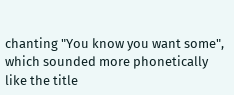chanting "You know you want some", which sounded more phonetically like the title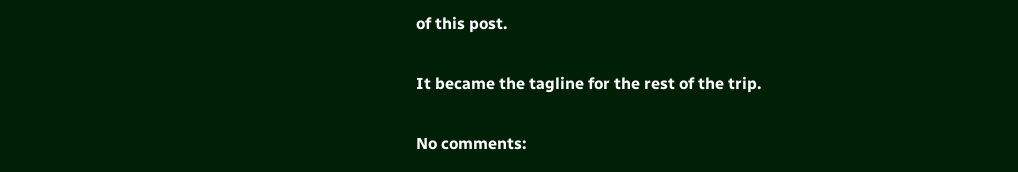of this post.

It became the tagline for the rest of the trip.

No comments: